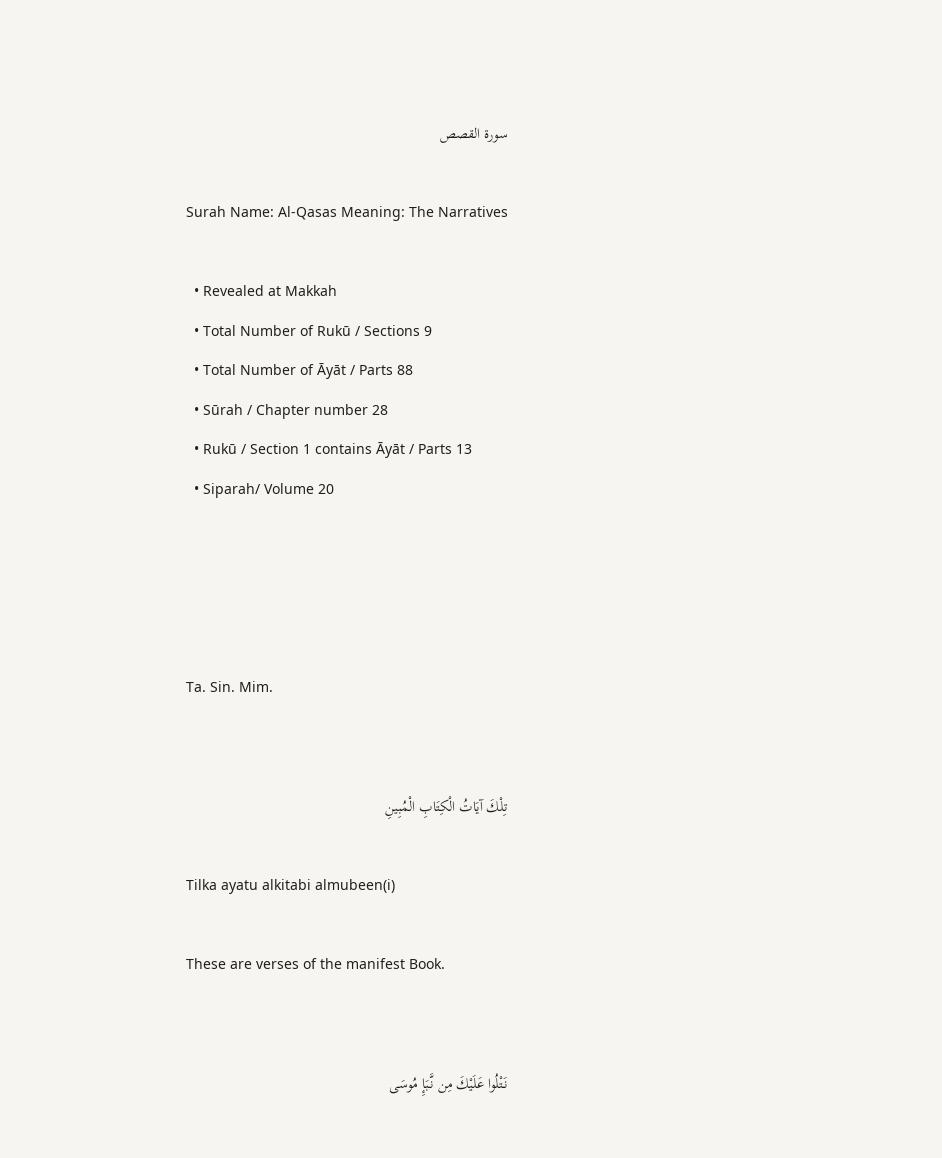سورة القصص

Surah Name: Al-Qasas Meaning: The Narratives

  • Revealed at Makkah
  • Total Number of Rukū / Sections 9
  • Total Number of Āyāt / Parts 88
  • Sūrah / Chapter number 28
  • Rukū / Section 1 contains Āyāt / Parts 13
  • Siparah/ Volume 20




Ta. Sin. Mim.


تِلْكَ آيَاتُ الْكِتَابِ الْمُبِينِ

Tilka ayatu alkitabi almubeen(i)

These are verses of the manifest Book.


نَتْلُوا عَلَيْكَ مِن نَّبَإِ مُوسَى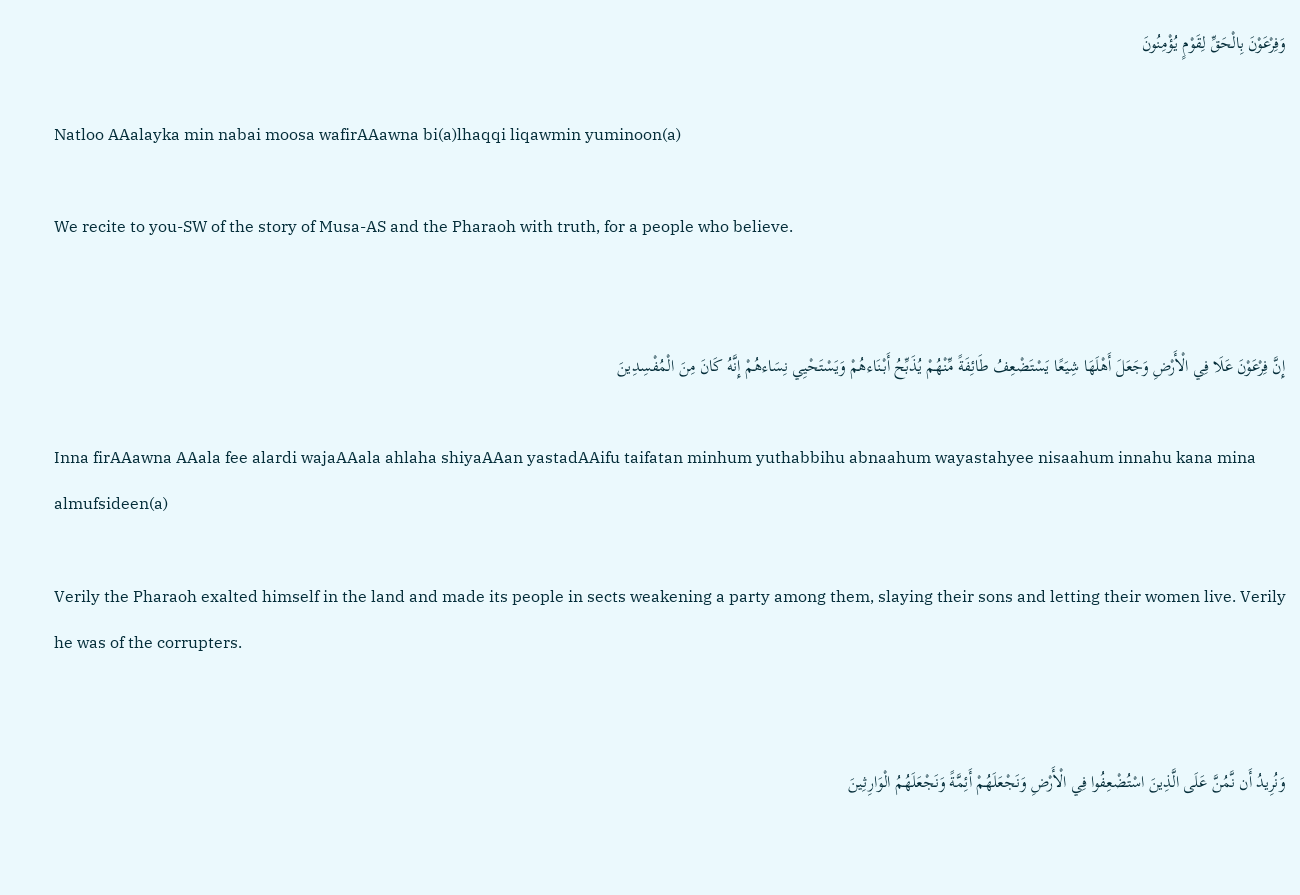وَفِرْعَوْنَ بِالْحَقِّ لِقَوْمٍ يُؤْمِنُونَ

Natloo AAalayka min nabai moosa wafirAAawna bi(a)lhaqqi liqawmin yuminoon(a)

We recite to you-SW of the story of Musa-AS and the Pharaoh with truth, for a people who believe.


إِنَّ فِرْعَوْنَ عَلَا فِي الْأَرْضِ وَجَعَلَ أَهْلَهَا شِيَعًا يَسْتَضْعِفُ طَائِفَةً مِّنْهُمْ يُذَبِّحُ أَبْنَاءهُمْ وَيَسْتَحْيِي نِسَاءهُمْ إِنَّهُ كَانَ مِنَ الْمُفْسِدِينَ

Inna firAAawna AAala fee alardi wajaAAala ahlaha shiyaAAan yastadAAifu taifatan minhum yuthabbihu abnaahum wayastahyee nisaahum innahu kana mina almufsideen(a)

Verily the Pharaoh exalted himself in the land and made its people in sects weakening a party among them, slaying their sons and letting their women live. Verily he was of the corrupters.


وَنُرِيدُ أَن نَّمُنَّ عَلَى الَّذِينَ اسْتُضْعِفُوا فِي الْأَرْضِ وَنَجْعَلَهُمْ أَئِمَّةً وَنَجْعَلَهُمُ الْوَارِثِينَ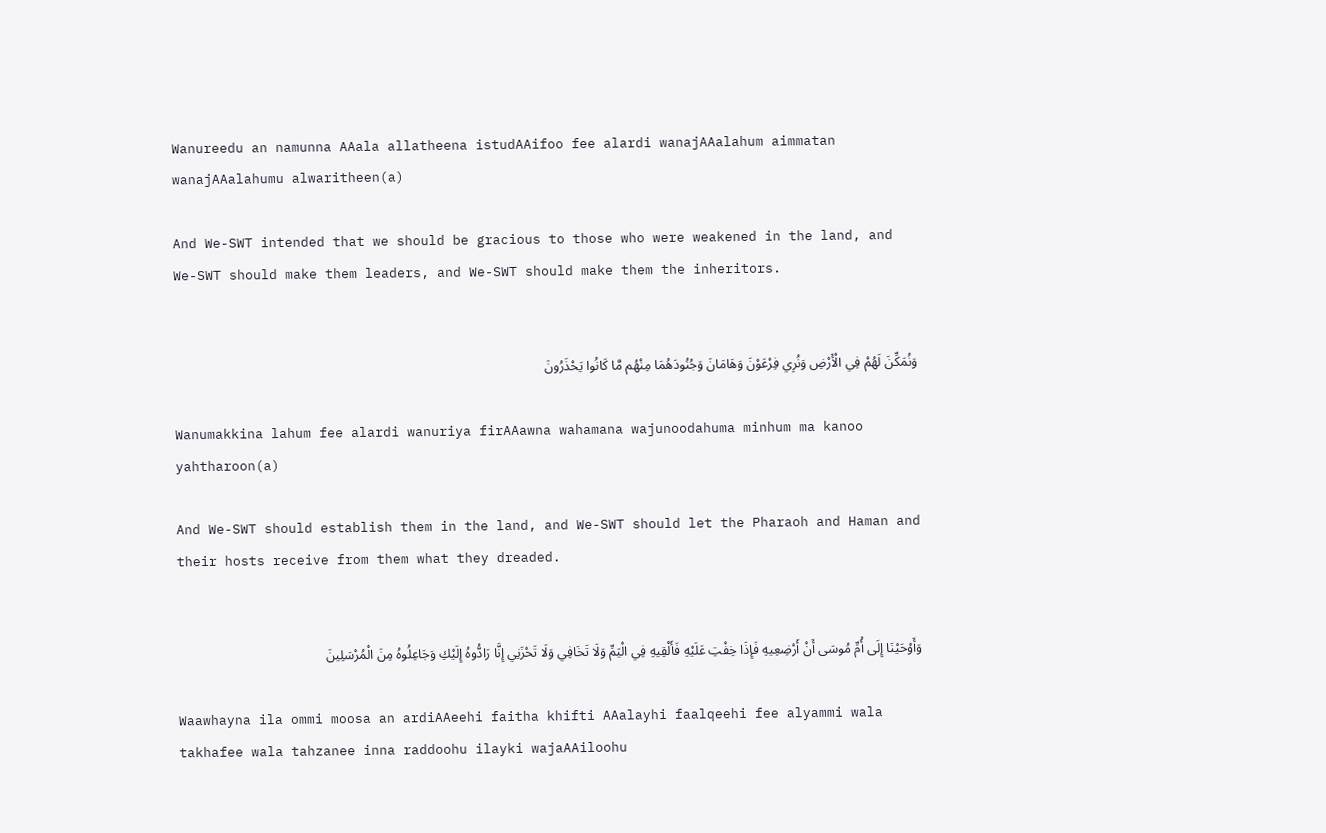Wanureedu an namunna AAala allatheena istudAAifoo fee alardi wanajAAalahum aimmatan wanajAAalahumu alwaritheen(a)

And We-SWT intended that we should be gracious to those who were weakened in the land, and We-SWT should make them leaders, and We-SWT should make them the inheritors.


وَنُمَكِّنَ لَهُمْ فِي الْأَرْضِ وَنُرِي فِرْعَوْنَ وَهَامَانَ وَجُنُودَهُمَا مِنْهُم مَّا كَانُوا يَحْذَرُونَ

Wanumakkina lahum fee alardi wanuriya firAAawna wahamana wajunoodahuma minhum ma kanoo yahtharoon(a)

And We-SWT should establish them in the land, and We-SWT should let the Pharaoh and Haman and their hosts receive from them what they dreaded.


وَأَوْحَيْنَا إِلَى أُمِّ مُوسَى أَنْ أَرْضِعِيهِ فَإِذَا خِفْتِ عَلَيْهِ فَأَلْقِيهِ فِي الْيَمِّ وَلَا تَخَافِي وَلَا تَحْزَنِي إِنَّا رَادُّوهُ إِلَيْكِ وَجَاعِلُوهُ مِنَ الْمُرْسَلِينَ

Waawhayna ila ommi moosa an ardiAAeehi faitha khifti AAalayhi faalqeehi fee alyammi wala takhafee wala tahzanee inna raddoohu ilayki wajaAAiloohu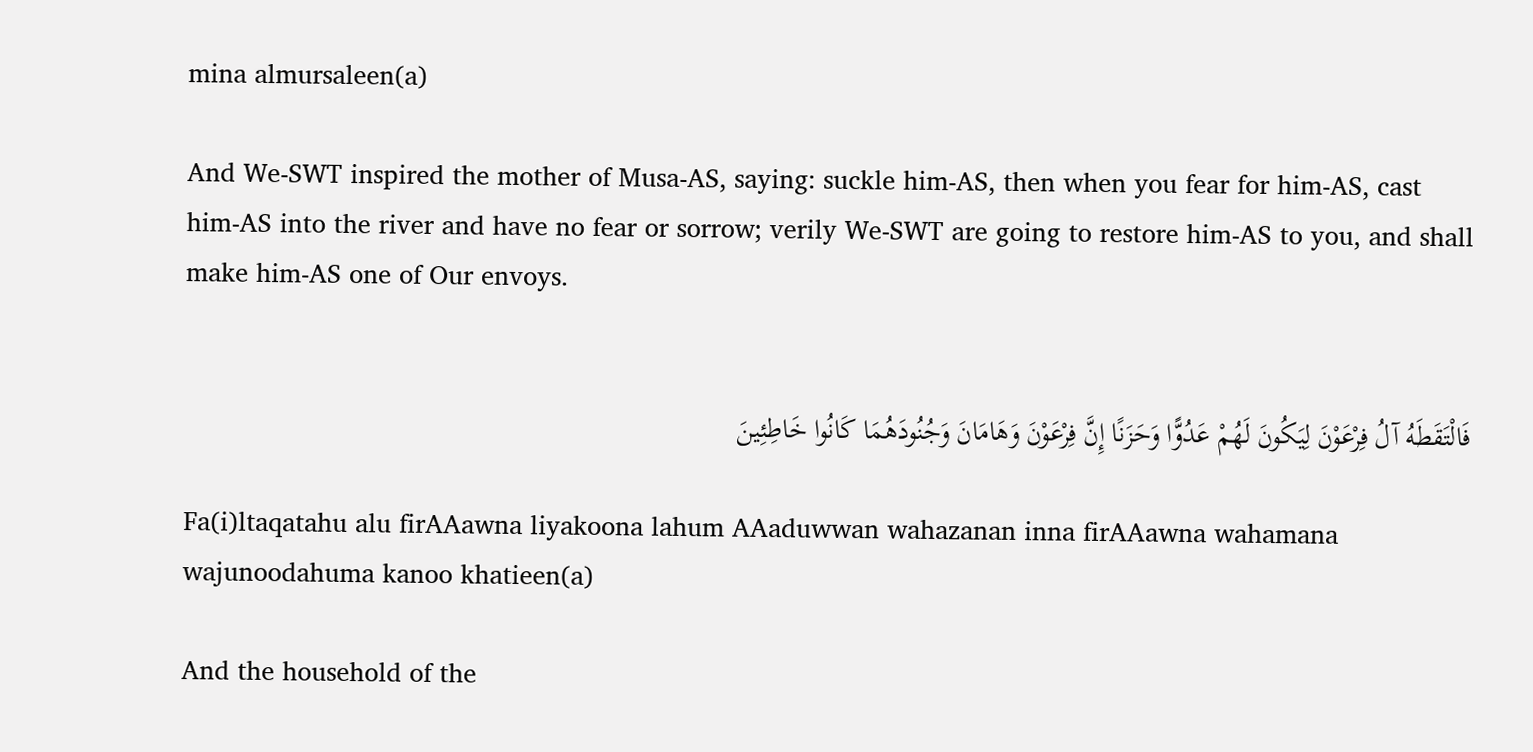mina almursaleen(a)

And We-SWT inspired the mother of Musa-AS, saying: suckle him-AS, then when you fear for him-AS, cast him-AS into the river and have no fear or sorrow; verily We-SWT are going to restore him-AS to you, and shall make him-AS one of Our envoys.


فَالْتَقَطَهُ آلُ فِرْعَوْنَ لِيَكُونَ لَهُمْ عَدُوًّا وَحَزَنًا إِنَّ فِرْعَوْنَ وَهَامَانَ وَجُنُودَهُمَا كَانُوا خَاطِئِينَ

Fa(i)ltaqatahu alu firAAawna liyakoona lahum AAaduwwan wahazanan inna firAAawna wahamana wajunoodahuma kanoo khatieen(a)

And the household of the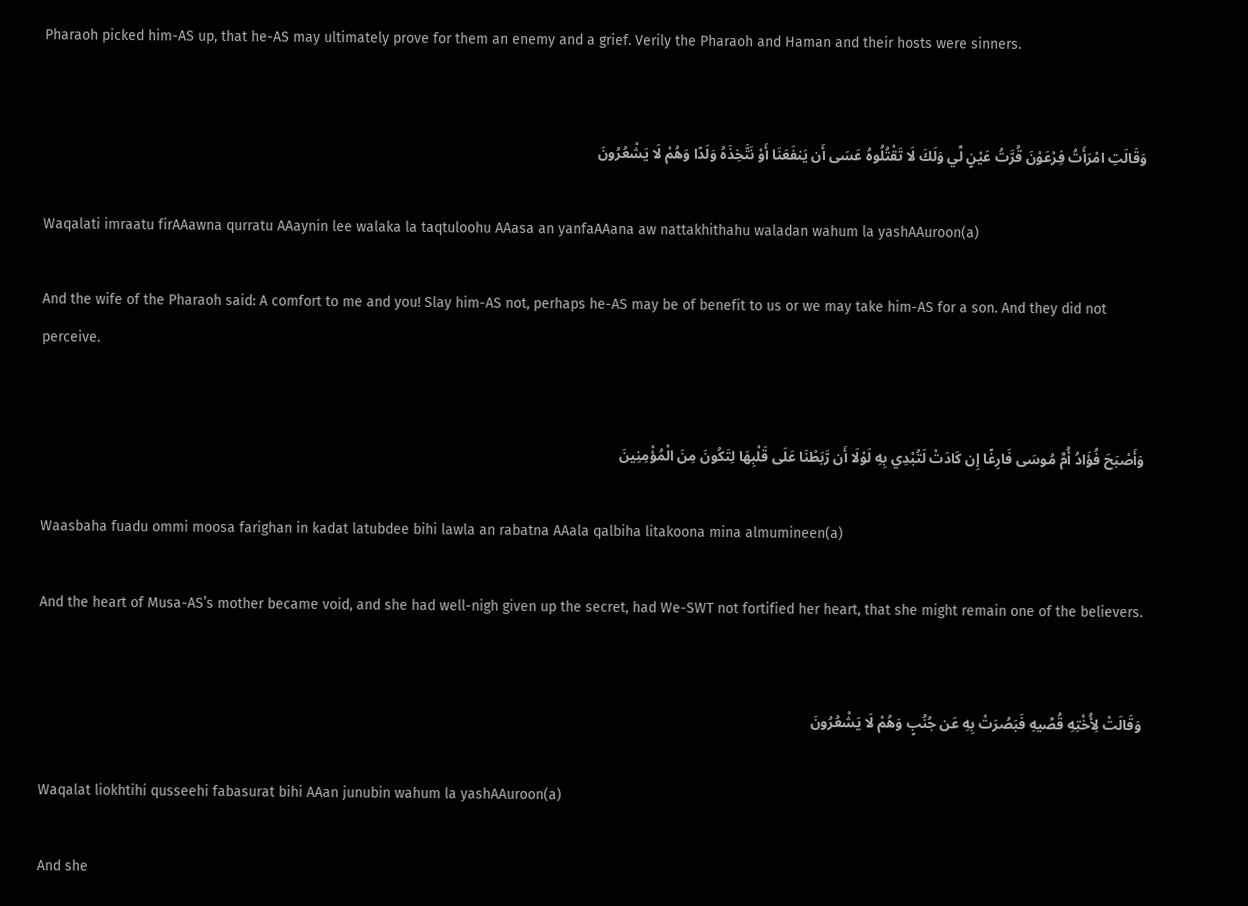Pharaoh picked him-AS up, that he-AS may ultimately prove for them an enemy and a grief. Verily the Pharaoh and Haman and their hosts were sinners.


وَقَالَتِ امْرَأَتُ فِرْعَوْنَ قُرَّتُ عَيْنٍ لِّي وَلَكَ لَا تَقْتُلُوهُ عَسَى أَن يَنفَعَنَا أَوْ نَتَّخِذَهُ وَلَدًا وَهُمْ لَا يَشْعُرُونَ

Waqalati imraatu firAAawna qurratu AAaynin lee walaka la taqtuloohu AAasa an yanfaAAana aw nattakhithahu waladan wahum la yashAAuroon(a)

And the wife of the Pharaoh said: A comfort to me and you! Slay him-AS not, perhaps he-AS may be of benefit to us or we may take him-AS for a son. And they did not perceive.


وَأَصْبَحَ فُؤَادُ أُمِّ مُوسَى فَارِغًا إِن كَادَتْ لَتُبْدِي بِهِ لَوْلَا أَن رَّبَطْنَا عَلَى قَلْبِهَا لِتَكُونَ مِنَ الْمُؤْمِنِينَ

Waasbaha fuadu ommi moosa farighan in kadat latubdee bihi lawla an rabatna AAala qalbiha litakoona mina almumineen(a)

And the heart of Musa-AS’s mother became void, and she had well-nigh given up the secret, had We-SWT not fortified her heart, that she might remain one of the believers.


وَقَالَتْ لِأُخْتِهِ قُصِّيهِ فَبَصُرَتْ بِهِ عَن جُنُبٍ وَهُمْ لَا يَشْعُرُونَ

Waqalat liokhtihi qusseehi fabasurat bihi AAan junubin wahum la yashAAuroon(a)

And she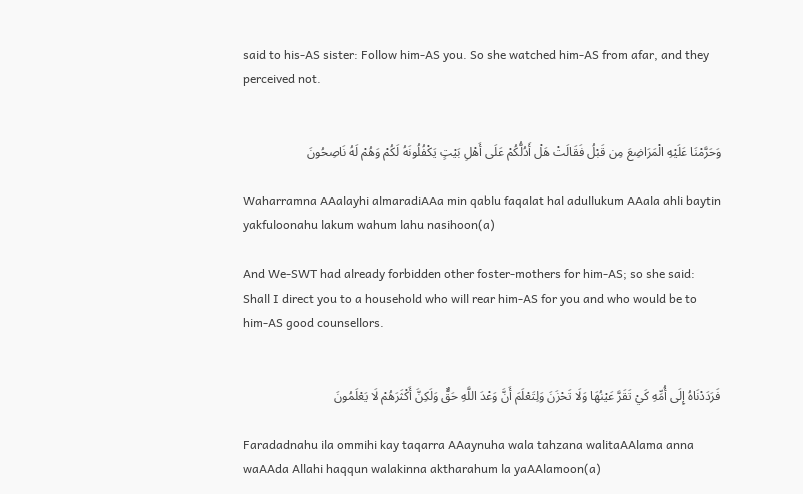said to his-AS sister: Follow him-AS you. So she watched him-AS from afar, and they perceived not.


وَحَرَّمْنَا عَلَيْهِ الْمَرَاضِعَ مِن قَبْلُ فَقَالَتْ هَلْ أَدُلُّكُمْ عَلَى أَهْلِ بَيْتٍ يَكْفُلُونَهُ لَكُمْ وَهُمْ لَهُ نَاصِحُونَ

Waharramna AAalayhi almaradiAAa min qablu faqalat hal adullukum AAala ahli baytin yakfuloonahu lakum wahum lahu nasihoon(a)

And We-SWT had already forbidden other foster-mothers for him-AS; so she said: Shall I direct you to a household who will rear him-AS for you and who would be to him-AS good counsellors.


فَرَدَدْنَاهُ إِلَى أُمِّهِ كَيْ تَقَرَّ عَيْنُهَا وَلَا تَحْزَنَ وَلِتَعْلَمَ أَنَّ وَعْدَ اللَّهِ حَقٌّ وَلَكِنَّ أَكْثَرَهُمْ لَا يَعْلَمُونَ

Faradadnahu ila ommihi kay taqarra AAaynuha wala tahzana walitaAAlama anna waAAda Allahi haqqun walakinna aktharahum la yaAAlamoon(a)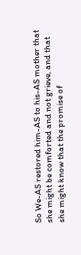So We-AS restored him-AS to his-AS mother that she might be comforted and not grieve, and that she might know that the promise of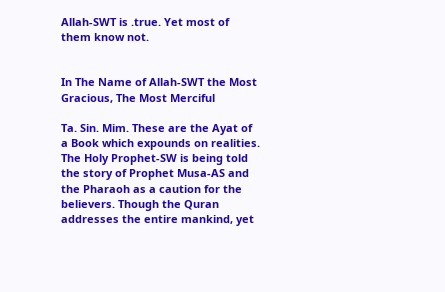Allah-SWT is .true. Yet most of them know not.


In The Name of Allah-SWT the Most Gracious, The Most Merciful

Ta. Sin. Mim. These are the Ayat of a Book which expounds on realities. The Holy Prophet-SW is being told the story of Prophet Musa-AS and the Pharaoh as a caution for the believers. Though the Quran addresses the entire mankind, yet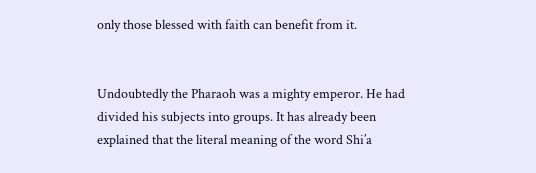only those blessed with faith can benefit from it.


Undoubtedly the Pharaoh was a mighty emperor. He had divided his subjects into groups. It has already been explained that the literal meaning of the word Shi’a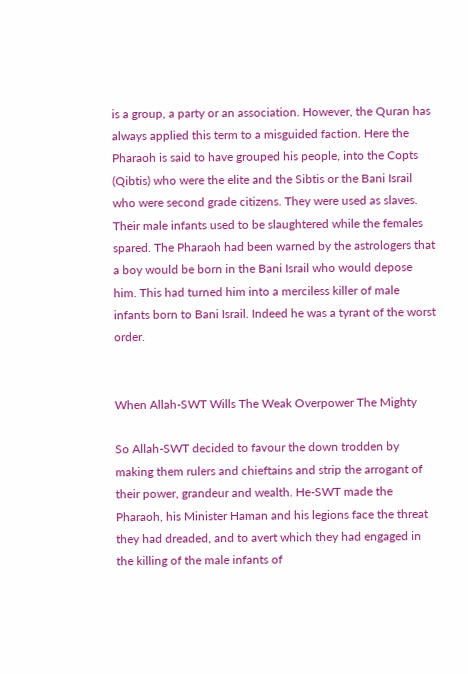is a group, a party or an association. However, the Quran has always applied this term to a misguided faction. Here the Pharaoh is said to have grouped his people, into the Copts (Qibtis) who were the elite and the Sibtis or the Bani Israil who were second grade citizens. They were used as slaves. Their male infants used to be slaughtered while the females spared. The Pharaoh had been warned by the astrologers that a boy would be born in the Bani Israil who would depose him. This had turned him into a merciless killer of male infants born to Bani Israil. Indeed he was a tyrant of the worst order.


When Allah-SWT Wills The Weak Overpower The Mighty

So Allah-SWT decided to favour the down trodden by making them rulers and chieftains and strip the arrogant of their power, grandeur and wealth. He-SWT made the Pharaoh, his Minister Haman and his legions face the threat they had dreaded, and to avert which they had engaged in the killing of the male infants of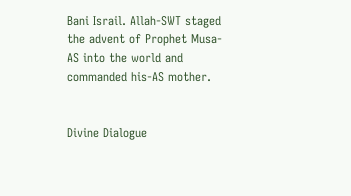Bani Israil. Allah-SWT staged the advent of Prophet Musa-AS into the world and commanded his-AS mother.


Divine Dialogue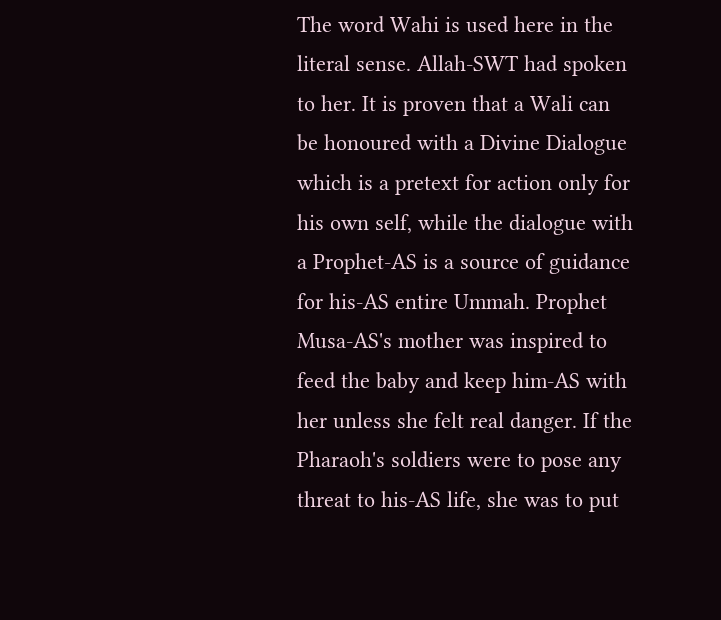The word Wahi is used here in the literal sense. Allah-SWT had spoken to her. It is proven that a Wali can be honoured with a Divine Dialogue which is a pretext for action only for his own self, while the dialogue with a Prophet-AS is a source of guidance for his-AS entire Ummah. Prophet Musa-AS's mother was inspired to feed the baby and keep him-AS with her unless she felt real danger. If the Pharaoh's soldiers were to pose any threat to his-AS life, she was to put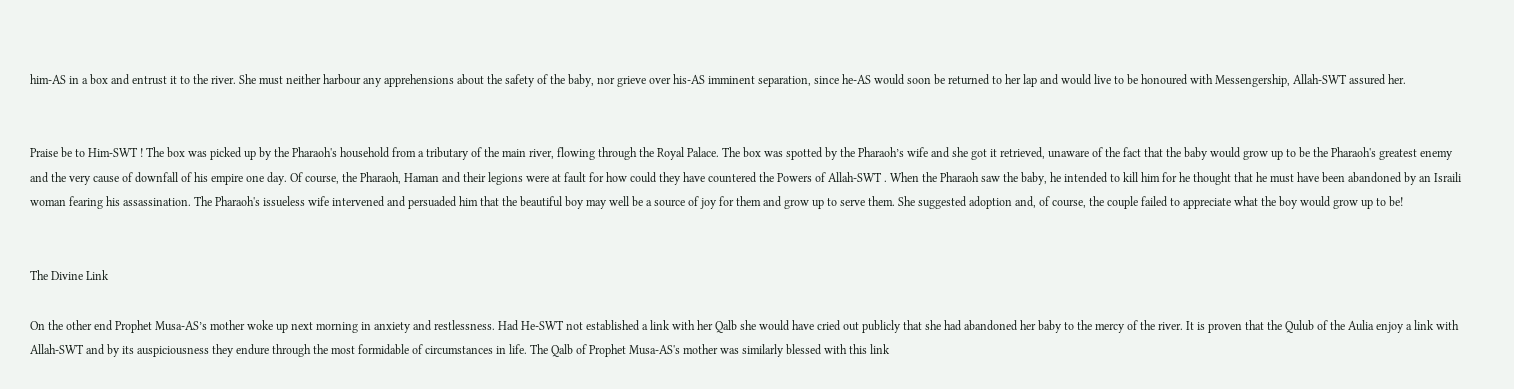him-AS in a box and entrust it to the river. She must neither harbour any apprehensions about the safety of the baby, nor grieve over his-AS imminent separation, since he-AS would soon be returned to her lap and would live to be honoured with Messengership, Allah-SWT assured her.


Praise be to Him-SWT ! The box was picked up by the Pharaoh's household from a tributary of the main river, flowing through the Royal Palace. The box was spotted by the Pharaoh’s wife and she got it retrieved, unaware of the fact that the baby would grow up to be the Pharaoh's greatest enemy and the very cause of downfall of his empire one day. Of course, the Pharaoh, Haman and their legions were at fault for how could they have countered the Powers of Allah-SWT . When the Pharaoh saw the baby, he intended to kill him for he thought that he must have been abandoned by an Israili woman fearing his assassination. The Pharaoh's issueless wife intervened and persuaded him that the beautiful boy may well be a source of joy for them and grow up to serve them. She suggested adoption and, of course, the couple failed to appreciate what the boy would grow up to be!


The Divine Link

On the other end Prophet Musa-AS’s mother woke up next morning in anxiety and restlessness. Had He-SWT not established a link with her Qalb she would have cried out publicly that she had abandoned her baby to the mercy of the river. It is proven that the Qulub of the Aulia enjoy a link with Allah-SWT and by its auspiciousness they endure through the most formidable of circumstances in life. The Qalb of Prophet Musa-AS's mother was similarly blessed with this link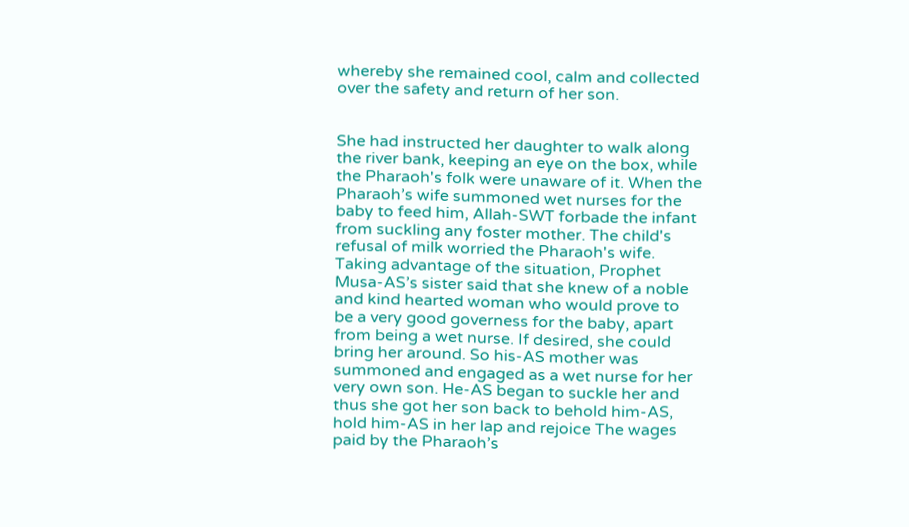whereby she remained cool, calm and collected over the safety and return of her son.


She had instructed her daughter to walk along the river bank, keeping an eye on the box, while the Pharaoh's folk were unaware of it. When the Pharaoh’s wife summoned wet nurses for the baby to feed him, Allah-SWT forbade the infant from suckling any foster mother. The child's refusal of milk worried the Pharaoh's wife. Taking advantage of the situation, Prophet Musa-AS’s sister said that she knew of a noble and kind hearted woman who would prove to be a very good governess for the baby, apart from being a wet nurse. If desired, she could bring her around. So his-AS mother was summoned and engaged as a wet nurse for her very own son. He-AS began to suckle her and thus she got her son back to behold him-AS, hold him-AS in her lap and rejoice The wages paid by the Pharaoh’s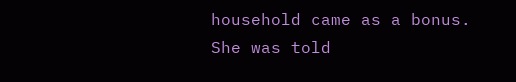household came as a bonus. She was told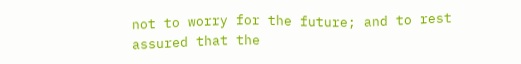not to worry for the future; and to rest assured that the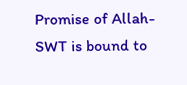Promise of Allah-SWT is bound to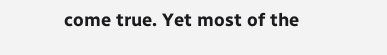come true. Yet most of the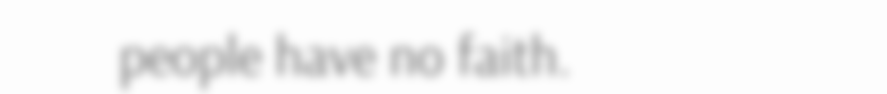people have no faith.